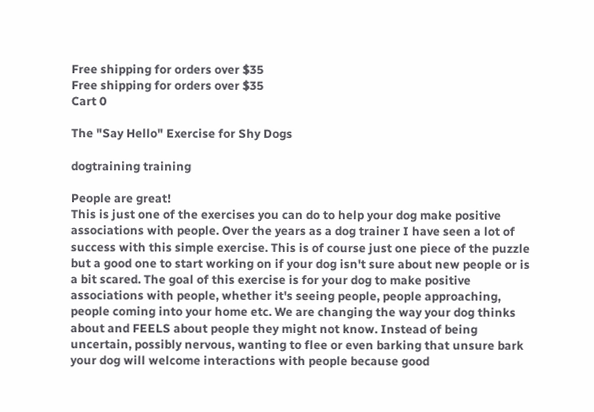Free shipping for orders over $35
Free shipping for orders over $35
Cart 0

The "Say Hello" Exercise for Shy Dogs

dogtraining training

People are great!
This is just one of the exercises you can do to help your dog make positive associations with people. Over the years as a dog trainer I have seen a lot of success with this simple exercise. This is of course just one piece of the puzzle but a good one to start working on if your dog isn't sure about new people or is a bit scared. The goal of this exercise is for your dog to make positive associations with people, whether it's seeing people, people approaching, people coming into your home etc. We are changing the way your dog thinks about and FEELS about people they might not know. Instead of being uncertain, possibly nervous, wanting to flee or even barking that unsure bark your dog will welcome interactions with people because good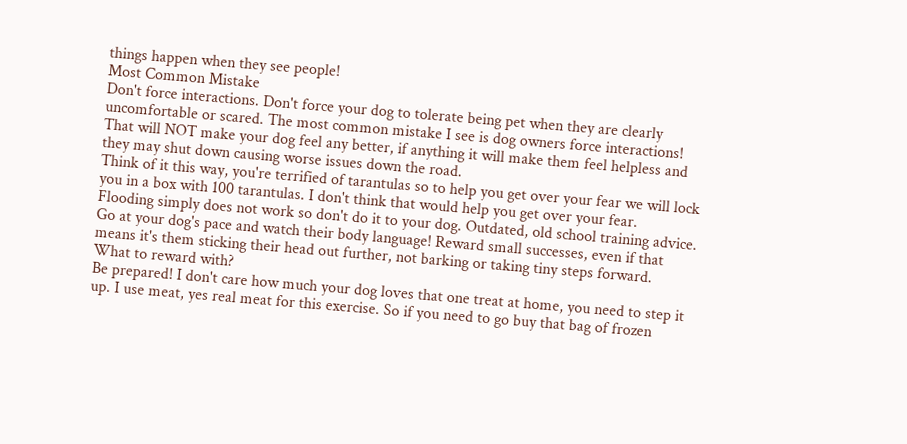things happen when they see people!
Most Common Mistake
Don't force interactions. Don't force your dog to tolerate being pet when they are clearly uncomfortable or scared. The most common mistake I see is dog owners force interactions! That will NOT make your dog feel any better, if anything it will make them feel helpless and they may shut down causing worse issues down the road.
Think of it this way, you're terrified of tarantulas so to help you get over your fear we will lock you in a box with 100 tarantulas. I don't think that would help you get over your fear.
Flooding simply does not work so don't do it to your dog. Outdated, old school training advice.
Go at your dog's pace and watch their body language! Reward small successes, even if that means it's them sticking their head out further, not barking or taking tiny steps forward.
What to reward with?
Be prepared! I don't care how much your dog loves that one treat at home, you need to step it up. I use meat, yes real meat for this exercise. So if you need to go buy that bag of frozen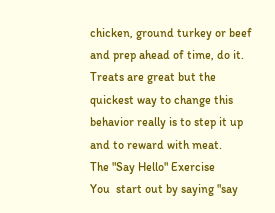chicken, ground turkey or beef and prep ahead of time, do it. Treats are great but the quickest way to change this behavior really is to step it up and to reward with meat.
The "Say Hello" Exercise
You  start out by saying "say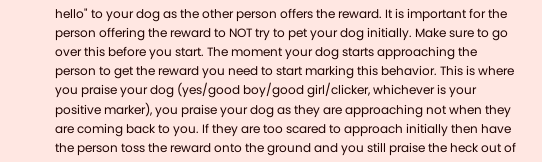hello" to your dog as the other person offers the reward. It is important for the person offering the reward to NOT try to pet your dog initially. Make sure to go over this before you start. The moment your dog starts approaching the person to get the reward you need to start marking this behavior. This is where you praise your dog (yes/good boy/good girl/clicker, whichever is your positive marker), you praise your dog as they are approaching not when they are coming back to you. If they are too scared to approach initially then have the person toss the reward onto the ground and you still praise the heck out of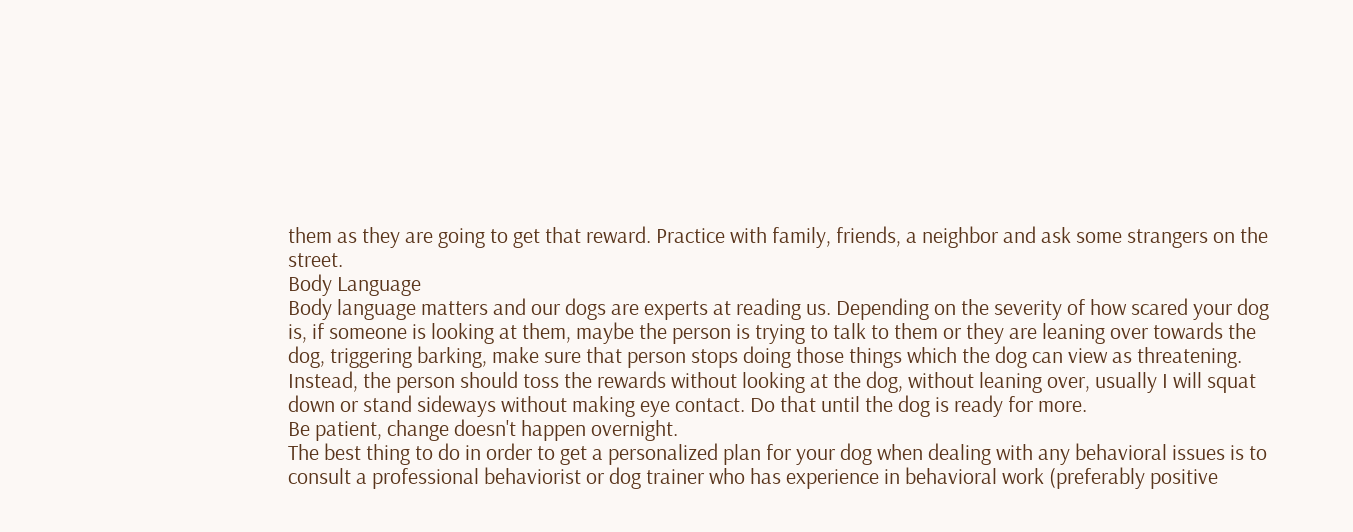them as they are going to get that reward. Practice with family, friends, a neighbor and ask some strangers on the street.
Body Language
Body language matters and our dogs are experts at reading us. Depending on the severity of how scared your dog is, if someone is looking at them, maybe the person is trying to talk to them or they are leaning over towards the dog, triggering barking, make sure that person stops doing those things which the dog can view as threatening. Instead, the person should toss the rewards without looking at the dog, without leaning over, usually I will squat down or stand sideways without making eye contact. Do that until the dog is ready for more.
Be patient, change doesn't happen overnight.
The best thing to do in order to get a personalized plan for your dog when dealing with any behavioral issues is to consult a professional behaviorist or dog trainer who has experience in behavioral work (preferably positive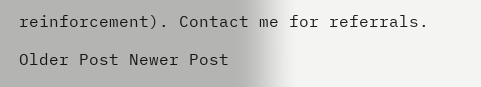reinforcement). Contact me for referrals.

Older Post Newer Post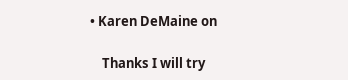• Karen DeMaine on

    Thanks I will try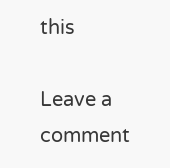this

Leave a comment